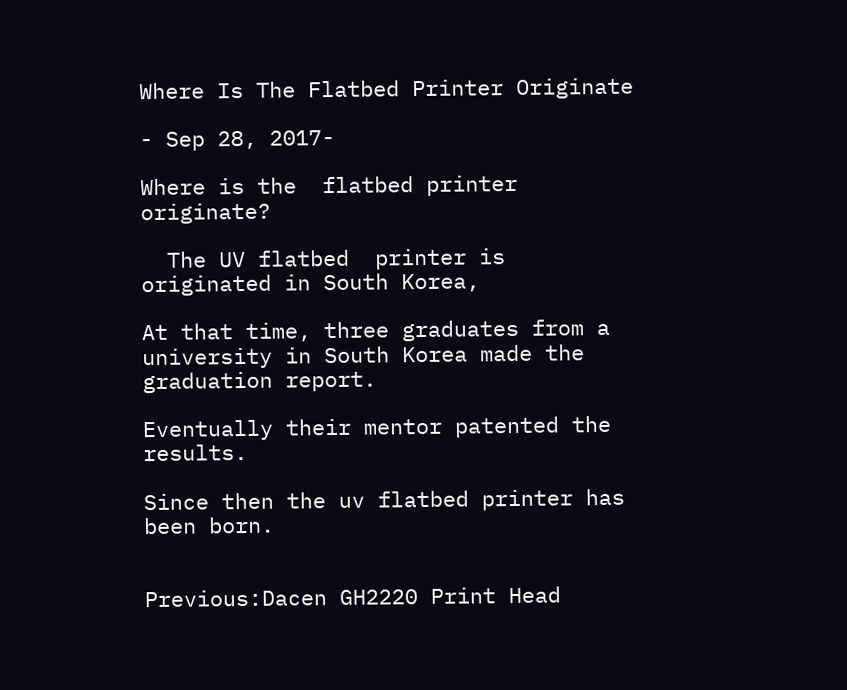Where Is The Flatbed Printer Originate

- Sep 28, 2017-

Where is the  flatbed printer originate?

  The UV flatbed  printer is originated in South Korea,

At that time, three graduates from a university in South Korea made the graduation report.

Eventually their mentor patented the results.

Since then the uv flatbed printer has been born.


Previous:Dacen GH2220 Print Head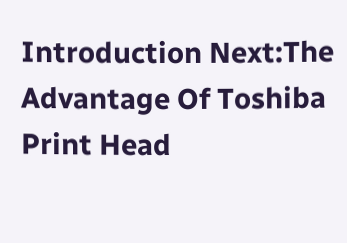Introduction Next:The Advantage Of Toshiba Print Head